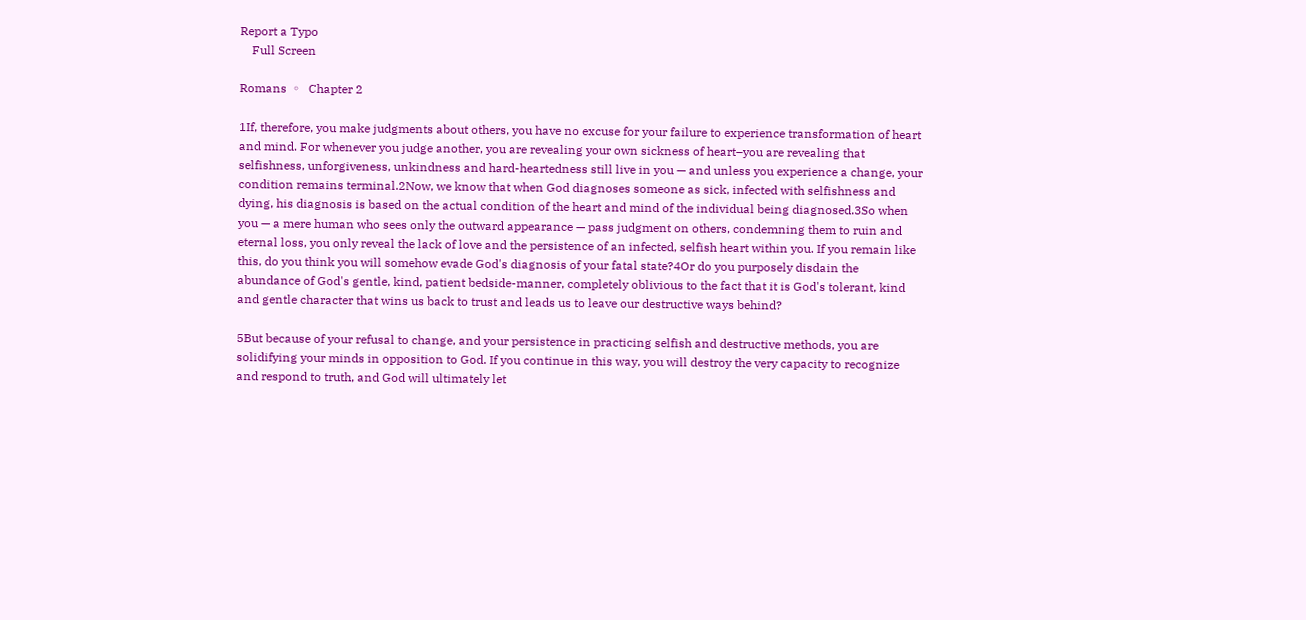Report a Typo
    Full Screen

Romans  ◦   Chapter 2

1If, therefore, you make judgments about others, you have no excuse for your failure to experience transformation of heart and mind. For whenever you judge another, you are revealing your own sickness of heart–you are revealing that selfishness, unforgiveness, unkindness and hard-heartedness still live in you — and unless you experience a change, your condition remains terminal.2Now, we know that when God diagnoses someone as sick, infected with selfishness and dying, his diagnosis is based on the actual condition of the heart and mind of the individual being diagnosed.3So when you — a mere human who sees only the outward appearance — pass judgment on others, condemning them to ruin and eternal loss, you only reveal the lack of love and the persistence of an infected, selfish heart within you. If you remain like this, do you think you will somehow evade God's diagnosis of your fatal state?4Or do you purposely disdain the abundance of God's gentle, kind, patient bedside-manner, completely oblivious to the fact that it is God's tolerant, kind and gentle character that wins us back to trust and leads us to leave our destructive ways behind?

5But because of your refusal to change, and your persistence in practicing selfish and destructive methods, you are solidifying your minds in opposition to God. If you continue in this way, you will destroy the very capacity to recognize and respond to truth, and God will ultimately let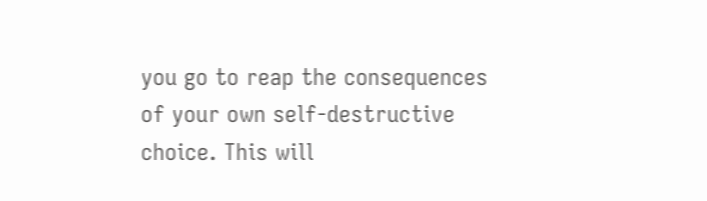you go to reap the consequences of your own self-destructive choice. This will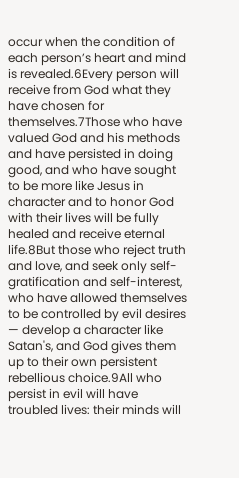occur when the condition of each person’s heart and mind is revealed.6Every person will receive from God what they have chosen for themselves.7Those who have valued God and his methods and have persisted in doing good, and who have sought to be more like Jesus in character and to honor God with their lives will be fully healed and receive eternal life.8But those who reject truth and love, and seek only self-gratification and self-interest, who have allowed themselves to be controlled by evil desires — develop a character like Satan's, and God gives them up to their own persistent rebellious choice.9All who persist in evil will have troubled lives: their minds will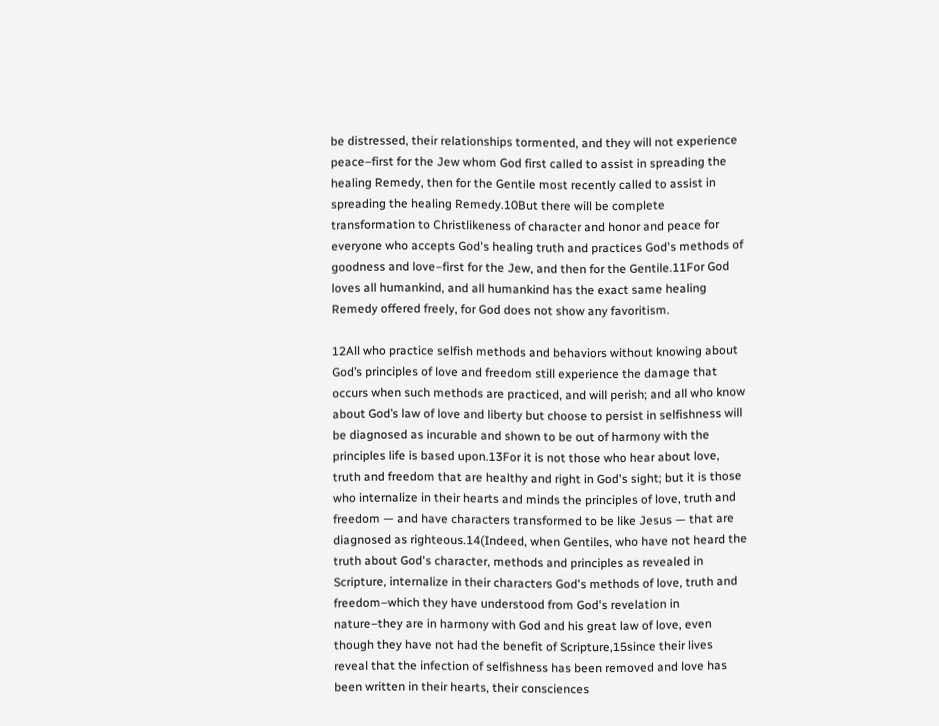be distressed, their relationships tormented, and they will not experience peace–first for the Jew whom God first called to assist in spreading the healing Remedy, then for the Gentile most recently called to assist in spreading the healing Remedy.10But there will be complete transformation to Christlikeness of character and honor and peace for everyone who accepts God's healing truth and practices God's methods of goodness and love–first for the Jew, and then for the Gentile.11For God loves all humankind, and all humankind has the exact same healing Remedy offered freely, for God does not show any favoritism.

12All who practice selfish methods and behaviors without knowing about God’s principles of love and freedom still experience the damage that occurs when such methods are practiced, and will perish; and all who know about God’s law of love and liberty but choose to persist in selfishness will be diagnosed as incurable and shown to be out of harmony with the principles life is based upon.13For it is not those who hear about love, truth and freedom that are healthy and right in God's sight; but it is those who internalize in their hearts and minds the principles of love, truth and freedom — and have characters transformed to be like Jesus — that are diagnosed as righteous.14(Indeed, when Gentiles, who have not heard the truth about God's character, methods and principles as revealed in Scripture, internalize in their characters God's methods of love, truth and freedom–which they have understood from God's revelation in nature–they are in harmony with God and his great law of love, even though they have not had the benefit of Scripture,15since their lives reveal that the infection of selfishness has been removed and love has been written in their hearts, their consciences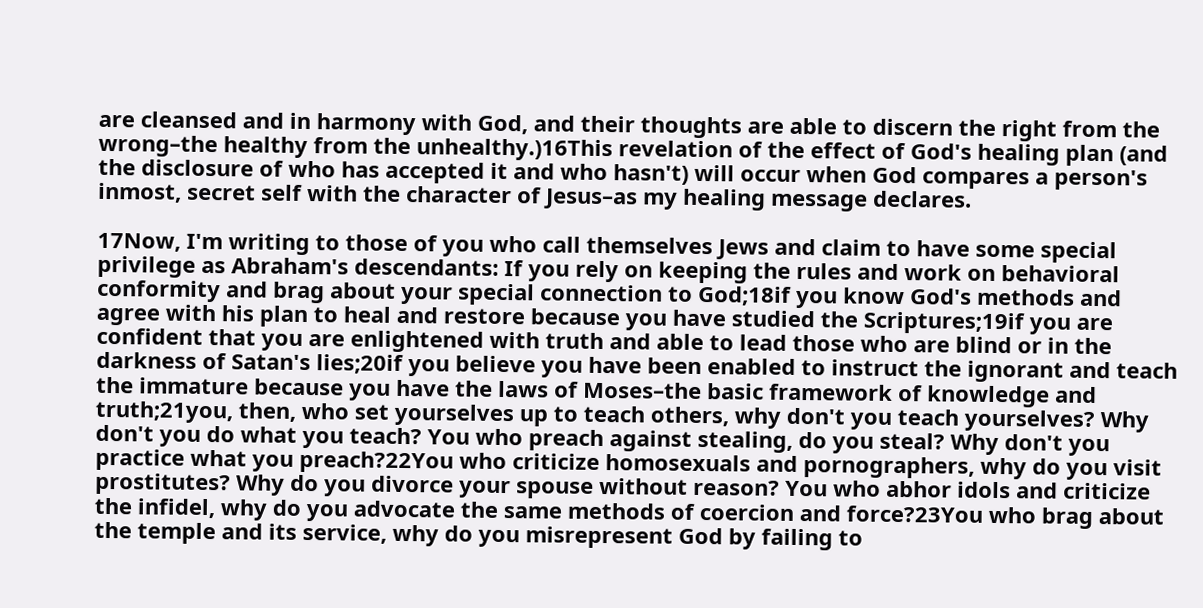are cleansed and in harmony with God, and their thoughts are able to discern the right from the wrong–the healthy from the unhealthy.)16This revelation of the effect of God's healing plan (and the disclosure of who has accepted it and who hasn't) will occur when God compares a person's inmost, secret self with the character of Jesus–as my healing message declares.

17Now, I'm writing to those of you who call themselves Jews and claim to have some special privilege as Abraham's descendants: If you rely on keeping the rules and work on behavioral conformity and brag about your special connection to God;18if you know God's methods and agree with his plan to heal and restore because you have studied the Scriptures;19if you are confident that you are enlightened with truth and able to lead those who are blind or in the darkness of Satan's lies;20if you believe you have been enabled to instruct the ignorant and teach the immature because you have the laws of Moses–the basic framework of knowledge and truth;21you, then, who set yourselves up to teach others, why don't you teach yourselves? Why don't you do what you teach? You who preach against stealing, do you steal? Why don't you practice what you preach?22You who criticize homosexuals and pornographers, why do you visit prostitutes? Why do you divorce your spouse without reason? You who abhor idols and criticize the infidel, why do you advocate the same methods of coercion and force?23You who brag about the temple and its service, why do you misrepresent God by failing to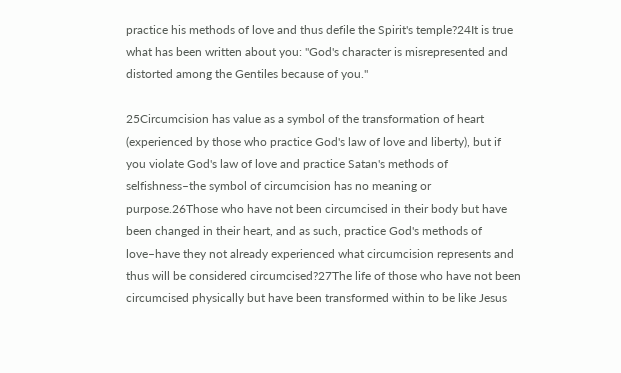practice his methods of love and thus defile the Spirit's temple?24It is true what has been written about you: "God's character is misrepresented and distorted among the Gentiles because of you."

25Circumcision has value as a symbol of the transformation of heart (experienced by those who practice God's law of love and liberty), but if you violate God's law of love and practice Satan's methods of selfishness–the symbol of circumcision has no meaning or purpose.26Those who have not been circumcised in their body but have been changed in their heart, and as such, practice God's methods of love–have they not already experienced what circumcision represents and thus will be considered circumcised?27The life of those who have not been circumcised physically but have been transformed within to be like Jesus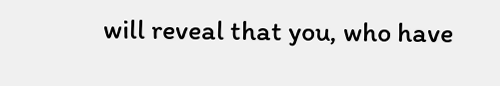will reveal that you, who have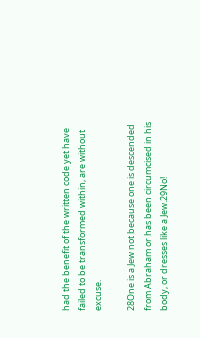had the benefit of the written code yet have failed to be transformed within, are without excuse.

28One is a Jew not because one is descended from Abraham or has been circumcised in his body, or dresses like a Jew.29No!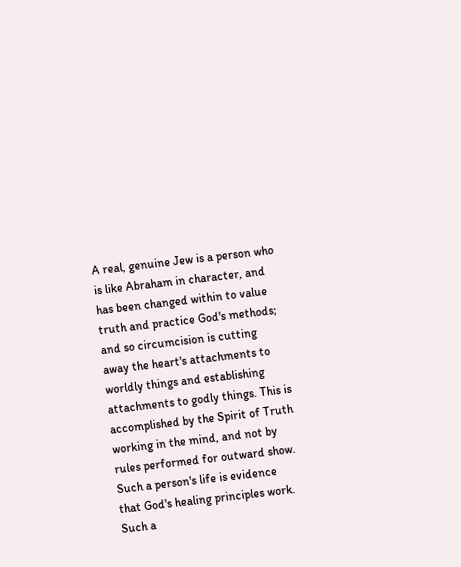A real, genuine Jew is a person who is like Abraham in character, and has been changed within to value truth and practice God's methods; and so circumcision is cutting away the heart's attachments to worldly things and establishing attachments to godly things. This is accomplished by the Spirit of Truth working in the mind, and not by rules performed for outward show. Such a person's life is evidence that God's healing principles work. Such a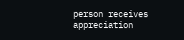person receives appreciation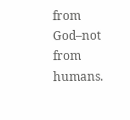from God–not from humans.